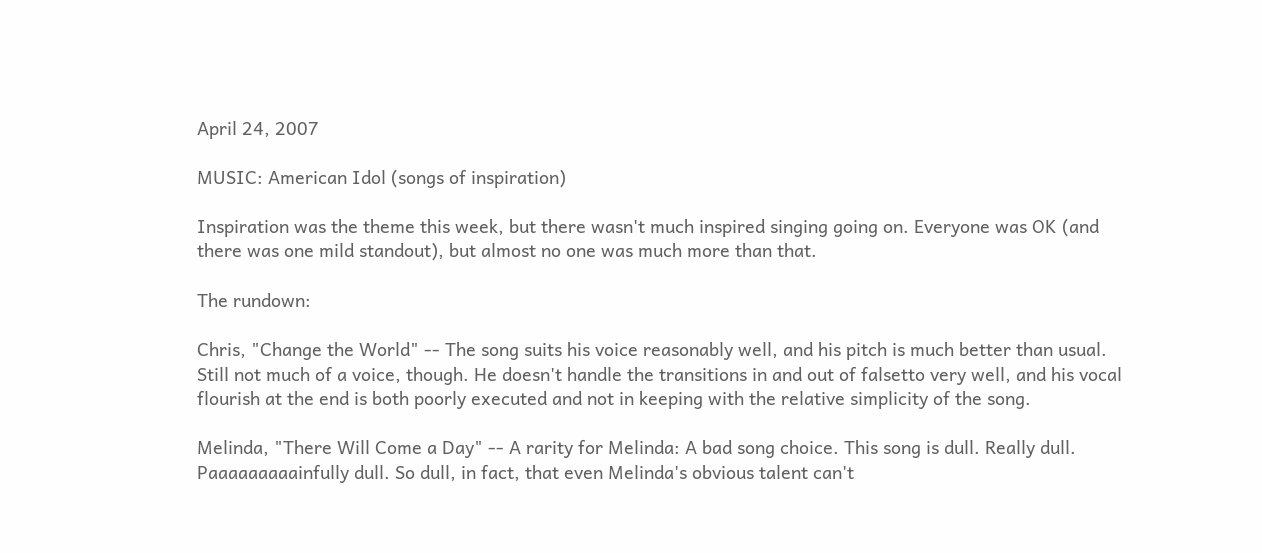April 24, 2007

MUSIC: American Idol (songs of inspiration)

Inspiration was the theme this week, but there wasn't much inspired singing going on. Everyone was OK (and there was one mild standout), but almost no one was much more than that.

The rundown:

Chris, "Change the World" -- The song suits his voice reasonably well, and his pitch is much better than usual. Still not much of a voice, though. He doesn't handle the transitions in and out of falsetto very well, and his vocal flourish at the end is both poorly executed and not in keeping with the relative simplicity of the song.

Melinda, "There Will Come a Day" -- A rarity for Melinda: A bad song choice. This song is dull. Really dull. Paaaaaaaaainfully dull. So dull, in fact, that even Melinda's obvious talent can't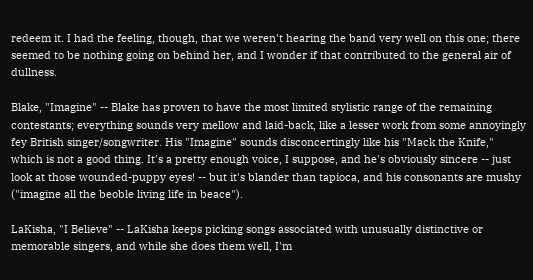redeem it. I had the feeling, though, that we weren't hearing the band very well on this one; there seemed to be nothing going on behind her, and I wonder if that contributed to the general air of dullness.

Blake, "Imagine" -- Blake has proven to have the most limited stylistic range of the remaining contestants; everything sounds very mellow and laid-back, like a lesser work from some annoyingly fey British singer/songwriter. His "Imagine" sounds disconcertingly like his "Mack the Knife," which is not a good thing. It's a pretty enough voice, I suppose, and he's obviously sincere -- just look at those wounded-puppy eyes! -- but it's blander than tapioca, and his consonants are mushy ("imagine all the beoble living life in beace").

LaKisha, "I Believe" -- LaKisha keeps picking songs associated with unusually distinctive or memorable singers, and while she does them well, I'm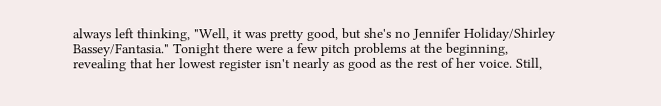always left thinking, "Well, it was pretty good, but she's no Jennifer Holiday/Shirley Bassey/Fantasia." Tonight there were a few pitch problems at the beginning, revealing that her lowest register isn't nearly as good as the rest of her voice. Still,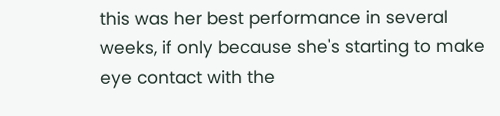this was her best performance in several weeks, if only because she's starting to make eye contact with the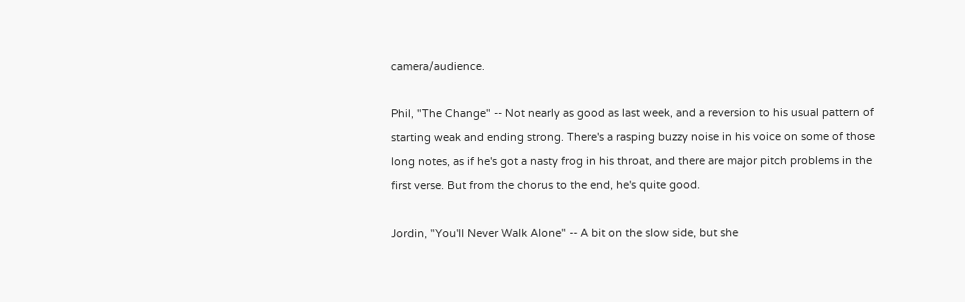camera/audience.

Phil, "The Change" -- Not nearly as good as last week, and a reversion to his usual pattern of starting weak and ending strong. There's a rasping buzzy noise in his voice on some of those long notes, as if he's got a nasty frog in his throat, and there are major pitch problems in the first verse. But from the chorus to the end, he's quite good.

Jordin, "You'll Never Walk Alone" -- A bit on the slow side, but she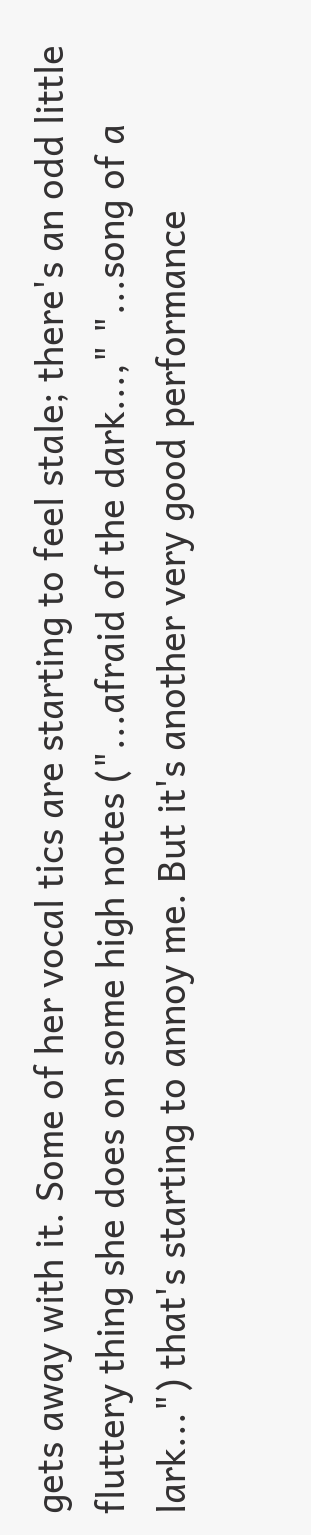gets away with it. Some of her vocal tics are starting to feel stale; there's an odd little fluttery thing she does on some high notes ("...afraid of the dark...," "...song of a lark...") that's starting to annoy me. But it's another very good performance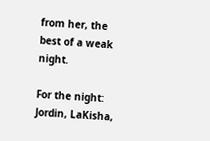from her, the best of a weak night.

For the night: Jordin, LaKisha,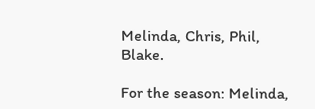Melinda, Chris, Phil, Blake.

For the season: Melinda,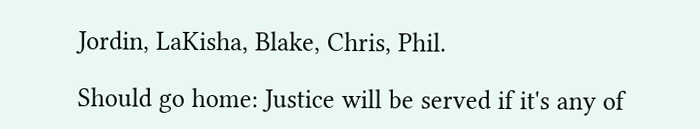Jordin, LaKisha, Blake, Chris, Phil.

Should go home: Justice will be served if it's any of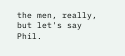the men, really, but let's say Phil.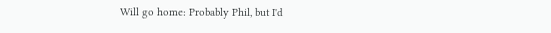Will go home: Probably Phil, but I'd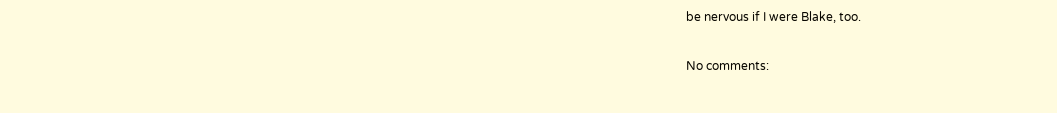be nervous if I were Blake, too.

No comments: